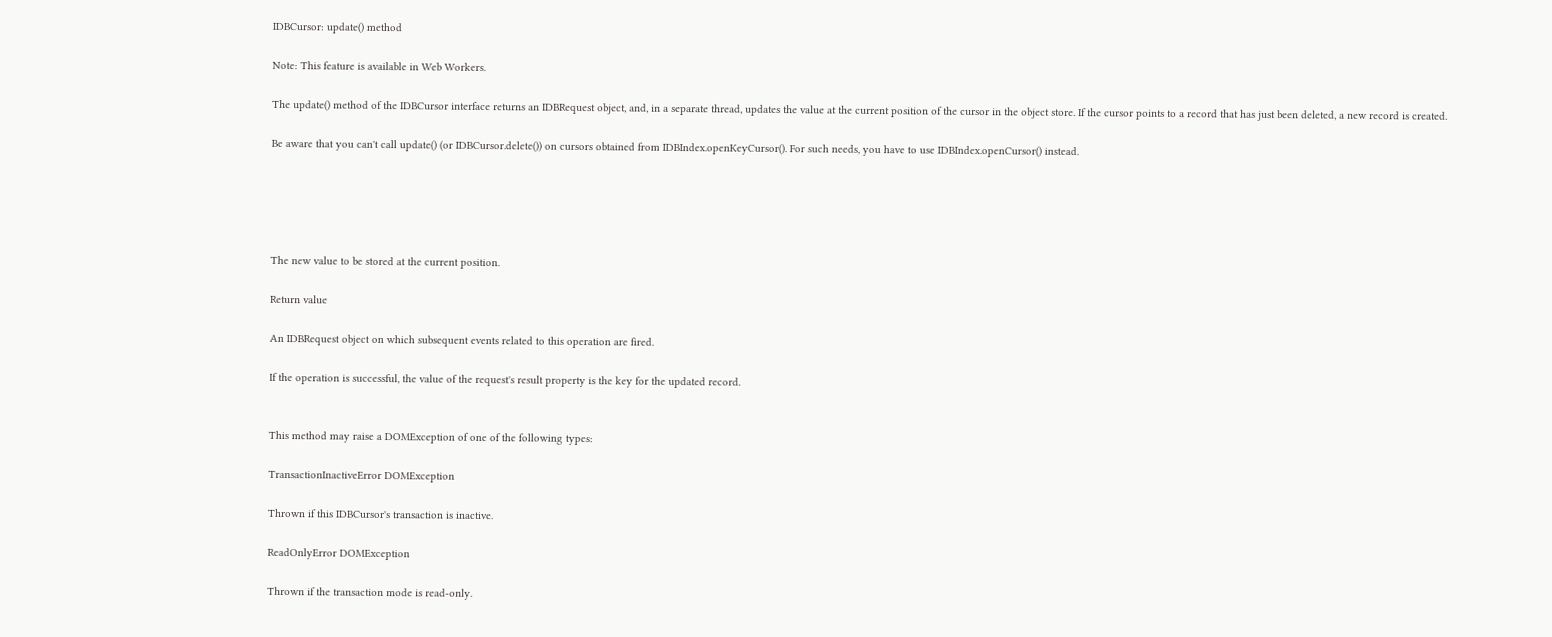IDBCursor: update() method

Note: This feature is available in Web Workers.

The update() method of the IDBCursor interface returns an IDBRequest object, and, in a separate thread, updates the value at the current position of the cursor in the object store. If the cursor points to a record that has just been deleted, a new record is created.

Be aware that you can't call update() (or IDBCursor.delete()) on cursors obtained from IDBIndex.openKeyCursor(). For such needs, you have to use IDBIndex.openCursor() instead.





The new value to be stored at the current position.

Return value

An IDBRequest object on which subsequent events related to this operation are fired.

If the operation is successful, the value of the request's result property is the key for the updated record.


This method may raise a DOMException of one of the following types:

TransactionInactiveError DOMException

Thrown if this IDBCursor's transaction is inactive.

ReadOnlyError DOMException

Thrown if the transaction mode is read-only.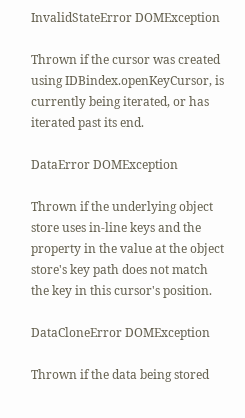InvalidStateError DOMException

Thrown if the cursor was created using IDBindex.openKeyCursor, is currently being iterated, or has iterated past its end.

DataError DOMException

Thrown if the underlying object store uses in-line keys and the property in the value at the object store's key path does not match the key in this cursor's position.

DataCloneError DOMException

Thrown if the data being stored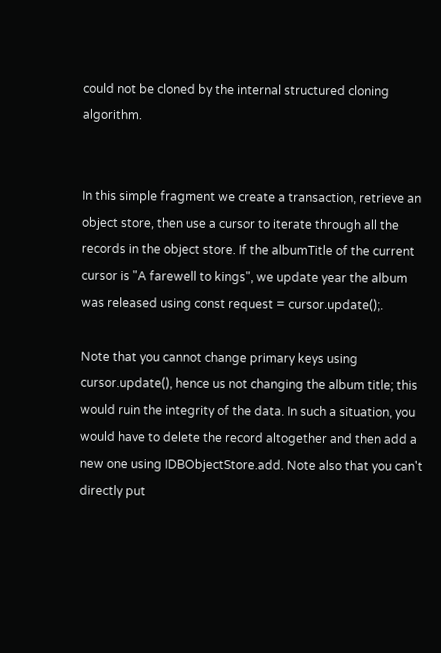could not be cloned by the internal structured cloning algorithm.


In this simple fragment we create a transaction, retrieve an object store, then use a cursor to iterate through all the records in the object store. If the albumTitle of the current cursor is "A farewell to kings", we update year the album was released using const request = cursor.update();.

Note that you cannot change primary keys using cursor.update(), hence us not changing the album title; this would ruin the integrity of the data. In such a situation, you would have to delete the record altogether and then add a new one using IDBObjectStore.add. Note also that you can't directly put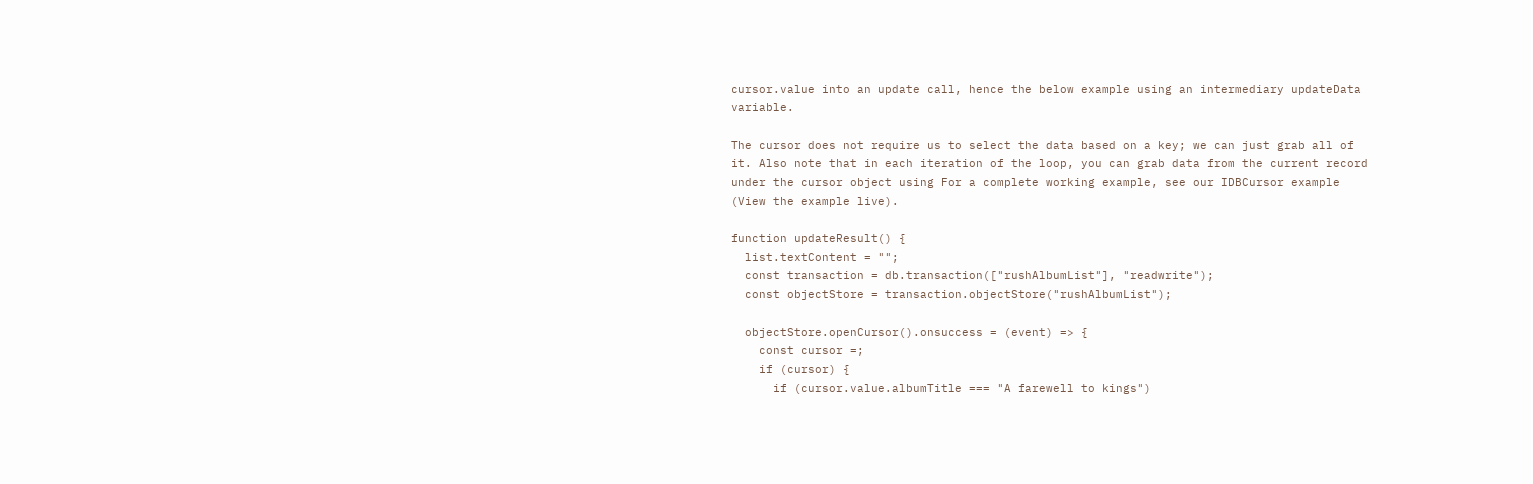cursor.value into an update call, hence the below example using an intermediary updateData variable.

The cursor does not require us to select the data based on a key; we can just grab all of it. Also note that in each iteration of the loop, you can grab data from the current record under the cursor object using For a complete working example, see our IDBCursor example (View the example live).

function updateResult() {
  list.textContent = "";
  const transaction = db.transaction(["rushAlbumList"], "readwrite");
  const objectStore = transaction.objectStore("rushAlbumList");

  objectStore.openCursor().onsuccess = (event) => {
    const cursor =;
    if (cursor) {
      if (cursor.value.albumTitle === "A farewell to kings")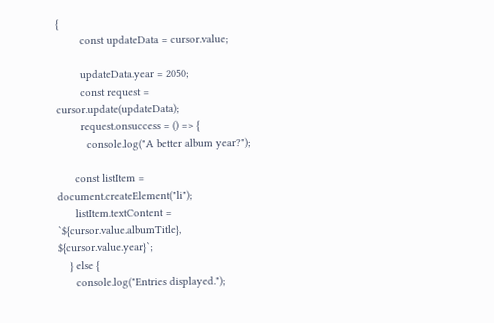{
        const updateData = cursor.value;

        updateData.year = 2050;
        const request = cursor.update(updateData);
        request.onsuccess = () => {
          console.log("A better album year?");

      const listItem = document.createElement("li");
      listItem.textContent = `${cursor.value.albumTitle}, ${cursor.value.year}`;
    } else {
      console.log("Entries displayed.");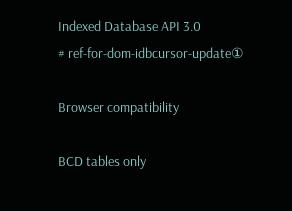Indexed Database API 3.0
# ref-for-dom-idbcursor-update①

Browser compatibility

BCD tables only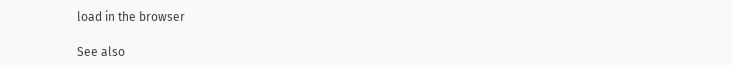load in the browser

See also